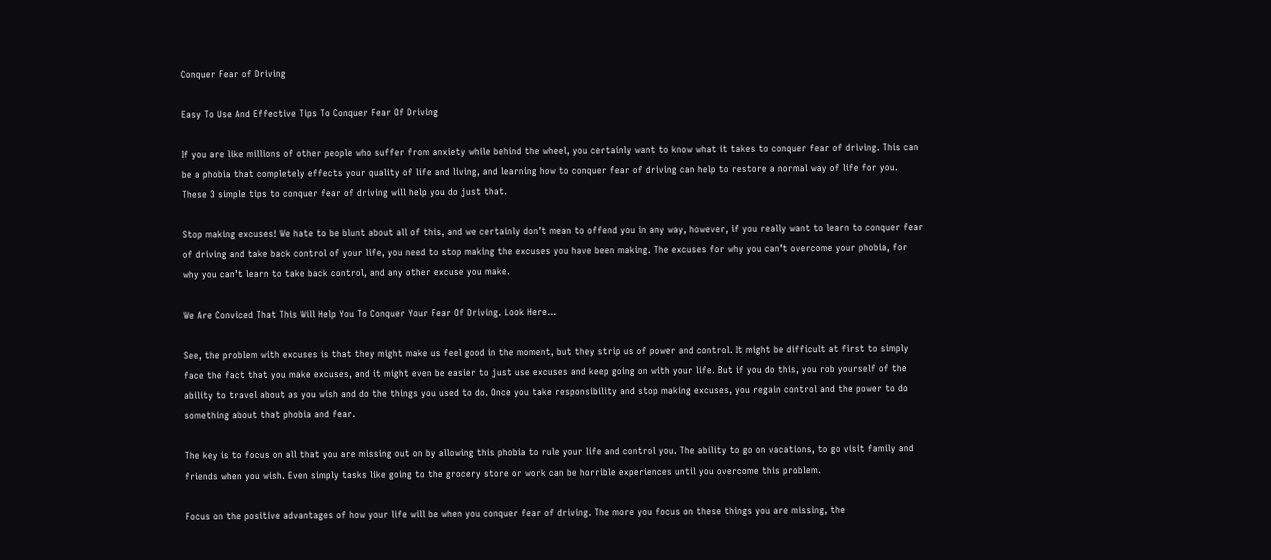Conquer Fear of Driving

Easy To Use And Effective Tips To Conquer Fear Of Driving

If you are like millions of other people who suffer from anxiety while behind the wheel, you certainly want to know what it takes to conquer fear of driving. This can be a phobia that completely effects your quality of life and living, and learning how to conquer fear of driving can help to restore a normal way of life for you. These 3 simple tips to conquer fear of driving will help you do just that.

Stop making excuses! We hate to be blunt about all of this, and we certainly don’t mean to offend you in any way, however, if you really want to learn to conquer fear of driving and take back control of your life, you need to stop making the excuses you have been making. The excuses for why you can’t overcome your phobia, for why you can’t learn to take back control, and any other excuse you make.

We Are Conviced That This Will Help You To Conquer Your Fear Of Driving. Look Here…

See, the problem with excuses is that they might make us feel good in the moment, but they strip us of power and control. It might be difficult at first to simply face the fact that you make excuses, and it might even be easier to just use excuses and keep going on with your life. But if you do this, you rob yourself of the ability to travel about as you wish and do the things you used to do. Once you take responsibility and stop making excuses, you regain control and the power to do something about that phobia and fear.

The key is to focus on all that you are missing out on by allowing this phobia to rule your life and control you. The ability to go on vacations, to go visit family and friends when you wish. Even simply tasks like going to the grocery store or work can be horrible experiences until you overcome this problem.

Focus on the positive advantages of how your life will be when you conquer fear of driving. The more you focus on these things you are missing, the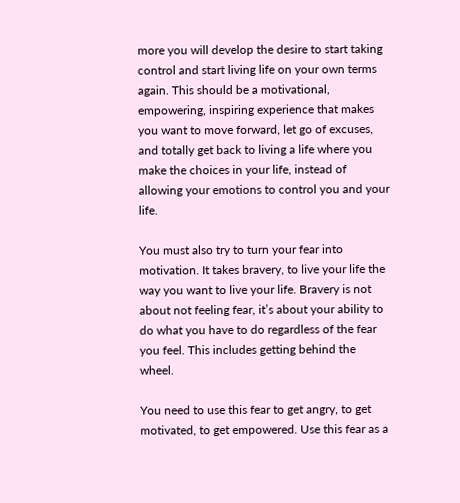more you will develop the desire to start taking control and start living life on your own terms again. This should be a motivational, empowering, inspiring experience that makes you want to move forward, let go of excuses, and totally get back to living a life where you make the choices in your life, instead of allowing your emotions to control you and your life.

You must also try to turn your fear into motivation. It takes bravery, to live your life the way you want to live your life. Bravery is not about not feeling fear, it’s about your ability to do what you have to do regardless of the fear you feel. This includes getting behind the wheel.

You need to use this fear to get angry, to get motivated, to get empowered. Use this fear as a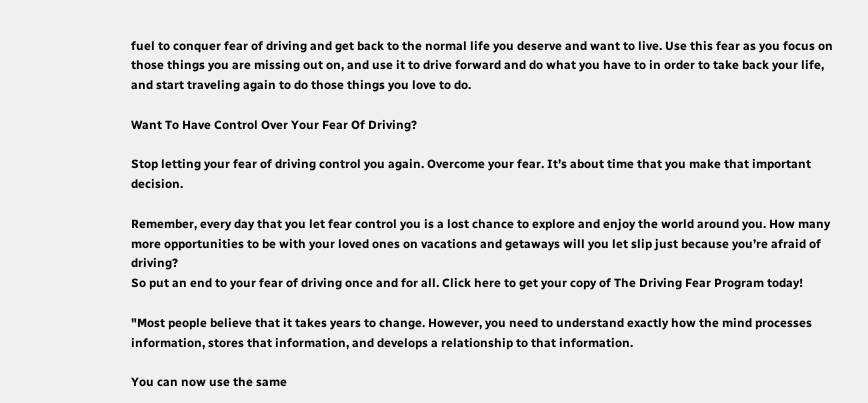fuel to conquer fear of driving and get back to the normal life you deserve and want to live. Use this fear as you focus on those things you are missing out on, and use it to drive forward and do what you have to in order to take back your life, and start traveling again to do those things you love to do.

Want To Have Control Over Your Fear Of Driving?

Stop letting your fear of driving control you again. Overcome your fear. It’s about time that you make that important decision.

Remember, every day that you let fear control you is a lost chance to explore and enjoy the world around you. How many more opportunities to be with your loved ones on vacations and getaways will you let slip just because you’re afraid of driving?
So put an end to your fear of driving once and for all. Click here to get your copy of The Driving Fear Program today!

"Most people believe that it takes years to change. However, you need to understand exactly how the mind processes information, stores that information, and develops a relationship to that information.

You can now use the same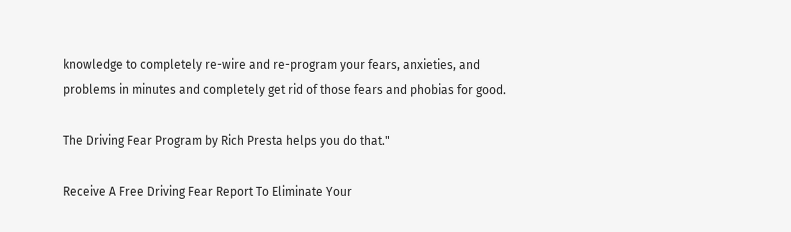knowledge to completely re-wire and re-program your fears, anxieties, and problems in minutes and completely get rid of those fears and phobias for good.

The Driving Fear Program by Rich Presta helps you do that."

Receive A Free Driving Fear Report To Eliminate Your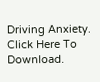Driving Anxiety. Click Here To Download.